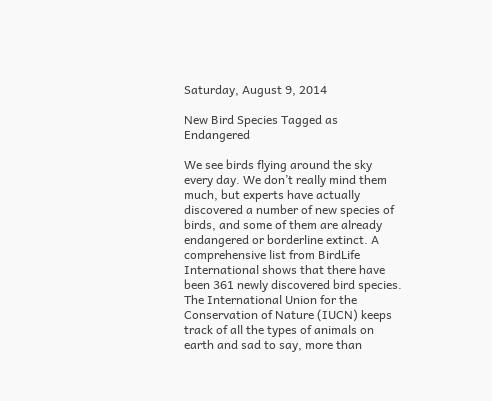Saturday, August 9, 2014

New Bird Species Tagged as Endangered

We see birds flying around the sky every day. We don’t really mind them much, but experts have actually discovered a number of new species of birds, and some of them are already endangered or borderline extinct. A comprehensive list from BirdLife International shows that there have been 361 newly discovered bird species. The International Union for the Conservation of Nature (IUCN) keeps track of all the types of animals on earth and sad to say, more than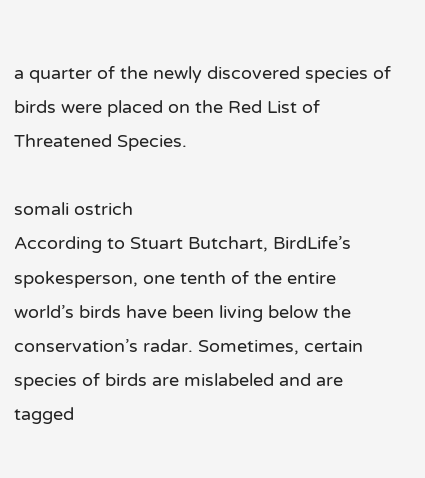a quarter of the newly discovered species of birds were placed on the Red List of Threatened Species.

somali ostrich
According to Stuart Butchart, BirdLife’s spokesperson, one tenth of the entire world’s birds have been living below the conservation’s radar. Sometimes, certain species of birds are mislabeled and are tagged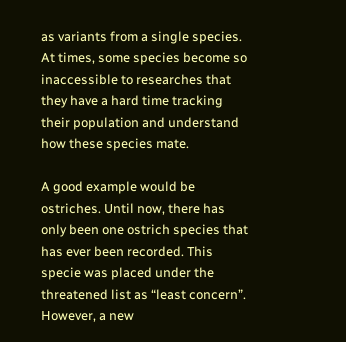as variants from a single species. At times, some species become so inaccessible to researches that they have a hard time tracking their population and understand how these species mate.

A good example would be ostriches. Until now, there has only been one ostrich species that has ever been recorded. This specie was placed under the threatened list as “least concern”. However, a new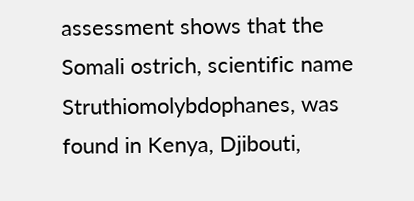assessment shows that the Somali ostrich, scientific name Struthiomolybdophanes, was found in Kenya, Djibouti,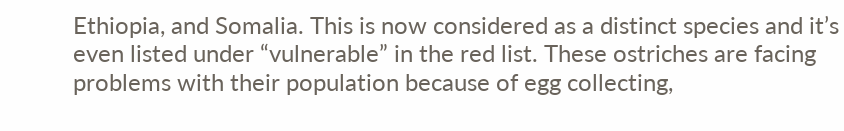Ethiopia, and Somalia. This is now considered as a distinct species and it’s even listed under “vulnerable” in the red list. These ostriches are facing problems with their population because of egg collecting,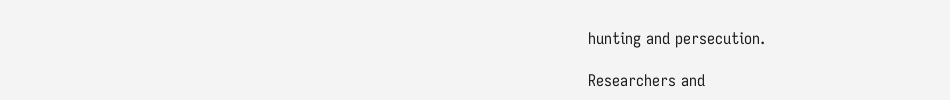hunting and persecution.

Researchers and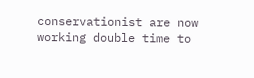conservationist are now working double time to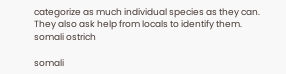categorize as much individual species as they can. They also ask help from locals to identify them.
somali ostrich

somali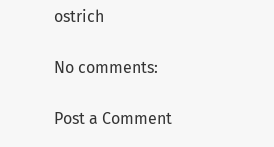ostrich

No comments:

Post a Comment